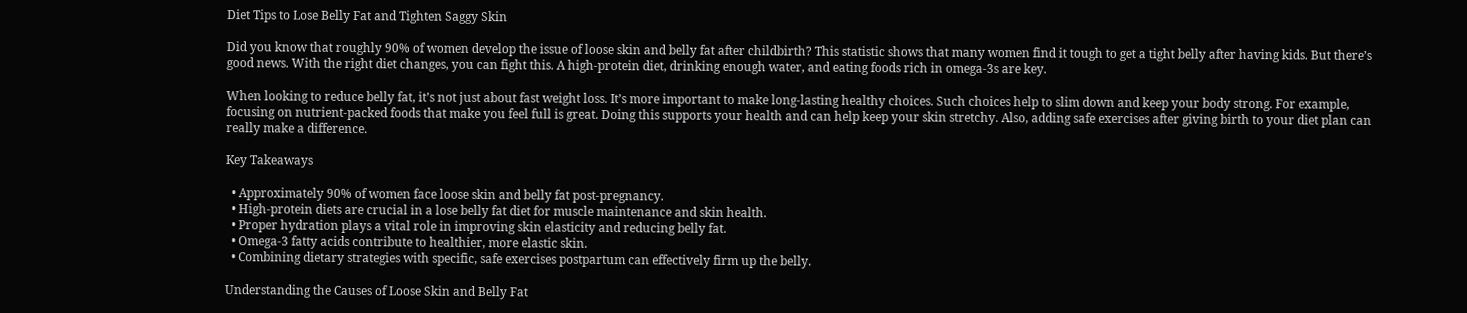Diet Tips to Lose Belly Fat and Tighten Saggy Skin

Did you know that roughly 90% of women develop the issue of loose skin and belly fat after childbirth? This statistic shows that many women find it tough to get a tight belly after having kids. But there’s good news. With the right diet changes, you can fight this. A high-protein diet, drinking enough water, and eating foods rich in omega-3s are key.

When looking to reduce belly fat, it’s not just about fast weight loss. It’s more important to make long-lasting healthy choices. Such choices help to slim down and keep your body strong. For example, focusing on nutrient-packed foods that make you feel full is great. Doing this supports your health and can help keep your skin stretchy. Also, adding safe exercises after giving birth to your diet plan can really make a difference.

Key Takeaways

  • Approximately 90% of women face loose skin and belly fat post-pregnancy.
  • High-protein diets are crucial in a lose belly fat diet for muscle maintenance and skin health.
  • Proper hydration plays a vital role in improving skin elasticity and reducing belly fat.
  • Omega-3 fatty acids contribute to healthier, more elastic skin.
  • Combining dietary strategies with specific, safe exercises postpartum can effectively firm up the belly.

Understanding the Causes of Loose Skin and Belly Fat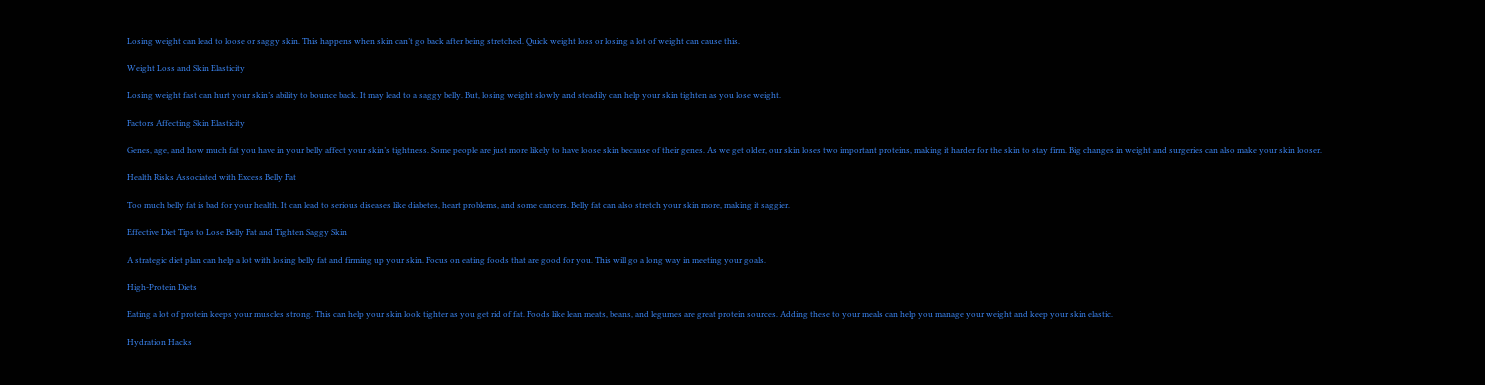Losing weight can lead to loose or saggy skin. This happens when skin can’t go back after being stretched. Quick weight loss or losing a lot of weight can cause this.

Weight Loss and Skin Elasticity

Losing weight fast can hurt your skin’s ability to bounce back. It may lead to a saggy belly. But, losing weight slowly and steadily can help your skin tighten as you lose weight.

Factors Affecting Skin Elasticity

Genes, age, and how much fat you have in your belly affect your skin’s tightness. Some people are just more likely to have loose skin because of their genes. As we get older, our skin loses two important proteins, making it harder for the skin to stay firm. Big changes in weight and surgeries can also make your skin looser.

Health Risks Associated with Excess Belly Fat

Too much belly fat is bad for your health. It can lead to serious diseases like diabetes, heart problems, and some cancers. Belly fat can also stretch your skin more, making it saggier.

Effective Diet Tips to Lose Belly Fat and Tighten Saggy Skin

A strategic diet plan can help a lot with losing belly fat and firming up your skin. Focus on eating foods that are good for you. This will go a long way in meeting your goals.

High-Protein Diets

Eating a lot of protein keeps your muscles strong. This can help your skin look tighter as you get rid of fat. Foods like lean meats, beans, and legumes are great protein sources. Adding these to your meals can help you manage your weight and keep your skin elastic.

Hydration Hacks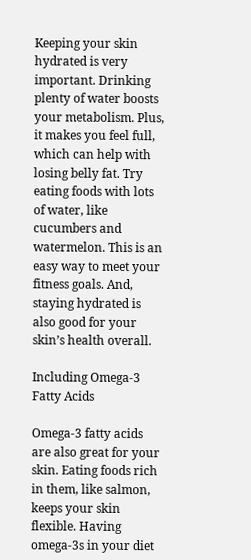Keeping your skin hydrated is very important. Drinking plenty of water boosts your metabolism. Plus, it makes you feel full, which can help with losing belly fat. Try eating foods with lots of water, like cucumbers and watermelon. This is an easy way to meet your fitness goals. And, staying hydrated is also good for your skin’s health overall.

Including Omega-3 Fatty Acids

Omega-3 fatty acids are also great for your skin. Eating foods rich in them, like salmon, keeps your skin flexible. Having omega-3s in your diet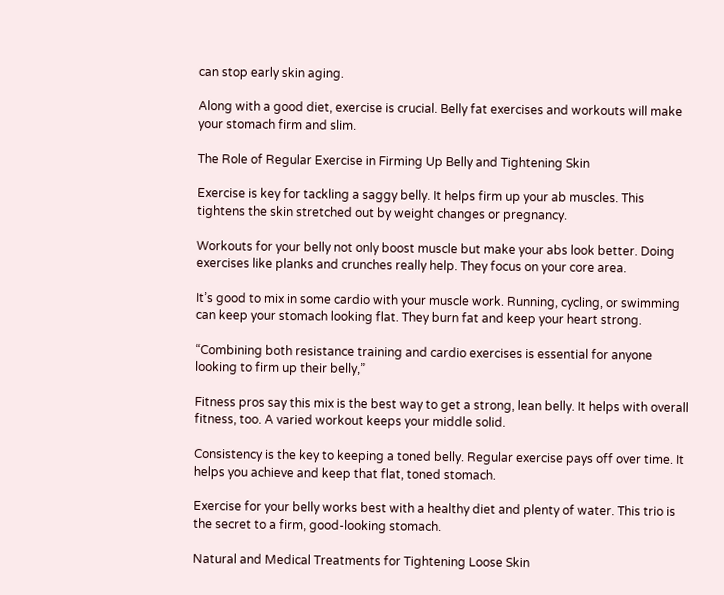can stop early skin aging.

Along with a good diet, exercise is crucial. Belly fat exercises and workouts will make your stomach firm and slim.

The Role of Regular Exercise in Firming Up Belly and Tightening Skin

Exercise is key for tackling a saggy belly. It helps firm up your ab muscles. This tightens the skin stretched out by weight changes or pregnancy.

Workouts for your belly not only boost muscle but make your abs look better. Doing exercises like planks and crunches really help. They focus on your core area.

It’s good to mix in some cardio with your muscle work. Running, cycling, or swimming can keep your stomach looking flat. They burn fat and keep your heart strong.

“Combining both resistance training and cardio exercises is essential for anyone looking to firm up their belly,”

Fitness pros say this mix is the best way to get a strong, lean belly. It helps with overall fitness, too. A varied workout keeps your middle solid.

Consistency is the key to keeping a toned belly. Regular exercise pays off over time. It helps you achieve and keep that flat, toned stomach.

Exercise for your belly works best with a healthy diet and plenty of water. This trio is the secret to a firm, good-looking stomach.

Natural and Medical Treatments for Tightening Loose Skin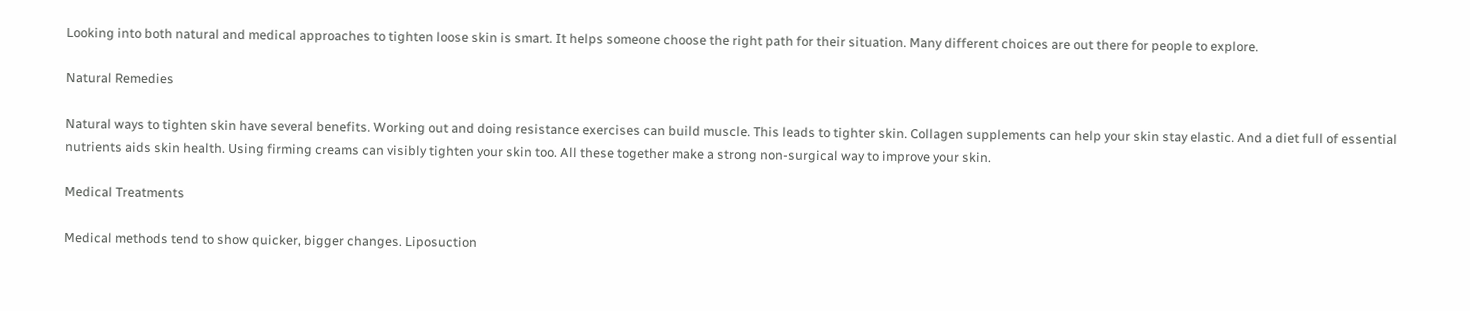Looking into both natural and medical approaches to tighten loose skin is smart. It helps someone choose the right path for their situation. Many different choices are out there for people to explore.

Natural Remedies

Natural ways to tighten skin have several benefits. Working out and doing resistance exercises can build muscle. This leads to tighter skin. Collagen supplements can help your skin stay elastic. And a diet full of essential nutrients aids skin health. Using firming creams can visibly tighten your skin too. All these together make a strong non-surgical way to improve your skin.

Medical Treatments

Medical methods tend to show quicker, bigger changes. Liposuction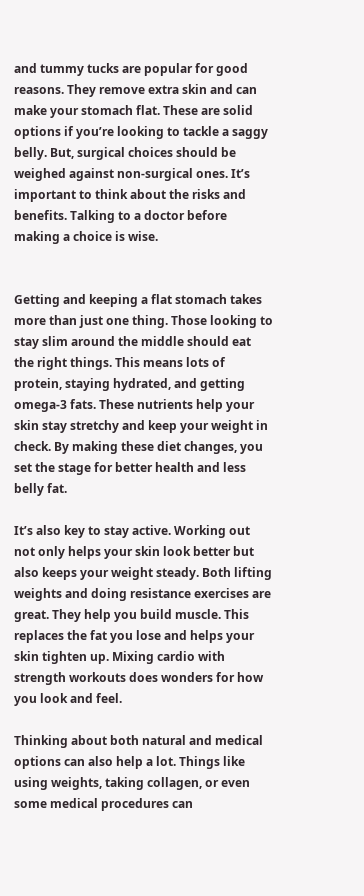and tummy tucks are popular for good reasons. They remove extra skin and can make your stomach flat. These are solid options if you’re looking to tackle a saggy belly. But, surgical choices should be weighed against non-surgical ones. It’s important to think about the risks and benefits. Talking to a doctor before making a choice is wise.


Getting and keeping a flat stomach takes more than just one thing. Those looking to stay slim around the middle should eat the right things. This means lots of protein, staying hydrated, and getting omega-3 fats. These nutrients help your skin stay stretchy and keep your weight in check. By making these diet changes, you set the stage for better health and less belly fat.

It’s also key to stay active. Working out not only helps your skin look better but also keeps your weight steady. Both lifting weights and doing resistance exercises are great. They help you build muscle. This replaces the fat you lose and helps your skin tighten up. Mixing cardio with strength workouts does wonders for how you look and feel.

Thinking about both natural and medical options can also help a lot. Things like using weights, taking collagen, or even some medical procedures can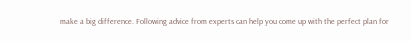make a big difference. Following advice from experts can help you come up with the perfect plan for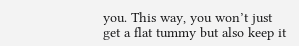you. This way, you won’t just get a flat tummy but also keep it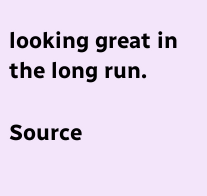looking great in the long run.

Source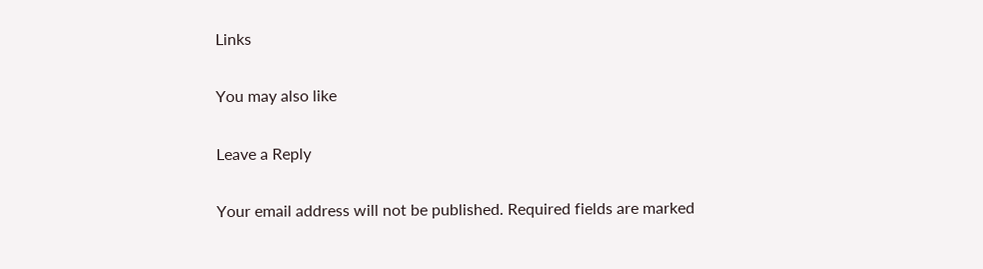Links

You may also like

Leave a Reply

Your email address will not be published. Required fields are marked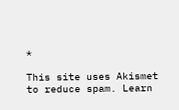*

This site uses Akismet to reduce spam. Learn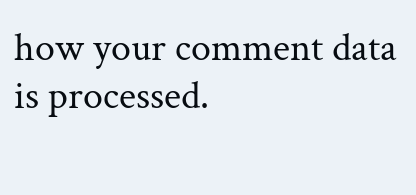how your comment data is processed.